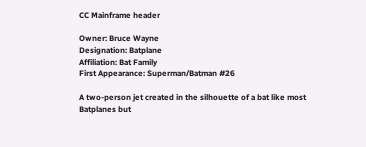CC Mainframe header

Owner: Bruce Wayne
Designation: Batplane
Affiliation: Bat Family
First Appearance: Superman/Batman #26

A two-person jet created in the silhouette of a bat like most Batplanes but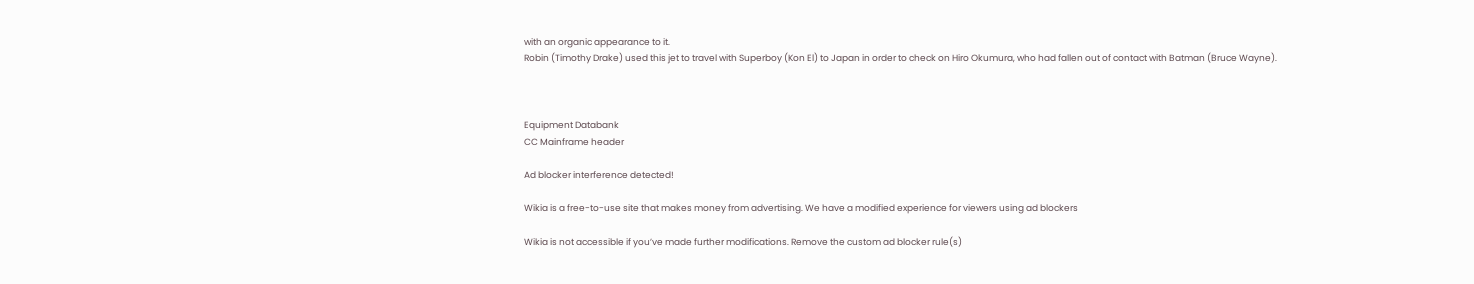with an organic appearance to it.
Robin (Timothy Drake) used this jet to travel with Superboy (Kon El) to Japan in order to check on Hiro Okumura, who had fallen out of contact with Batman (Bruce Wayne).



Equipment Databank
CC Mainframe header

Ad blocker interference detected!

Wikia is a free-to-use site that makes money from advertising. We have a modified experience for viewers using ad blockers

Wikia is not accessible if you’ve made further modifications. Remove the custom ad blocker rule(s)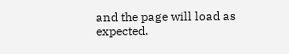and the page will load as expected.